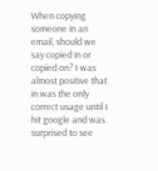When copying someone in an email, should we say copied in or copied on? I was almost positive that in was the only correct usage until I hit google and was surprised to see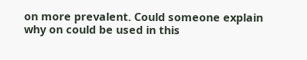on more prevalent. Could someone explain why on could be used in this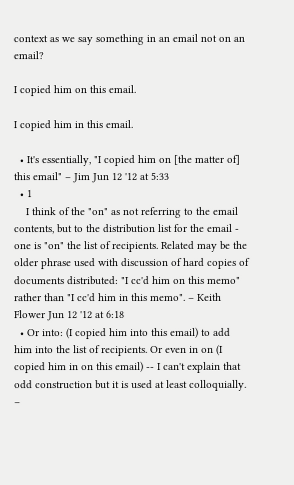context as we say something in an email not on an email?

I copied him on this email.

I copied him in this email.

  • It's essentially, "I copied him on [the matter of] this email" – Jim Jun 12 '12 at 5:33
  • 1
    I think of the "on" as not referring to the email contents, but to the distribution list for the email - one is "on" the list of recipients. Related may be the older phrase used with discussion of hard copies of documents distributed: "I cc'd him on this memo" rather than "I cc'd him in this memo". – Keith Flower Jun 12 '12 at 6:18
  • Or into: (I copied him into this email) to add him into the list of recipients. Or even in on (I copied him in on this email) -- I can't explain that odd construction but it is used at least colloquially. –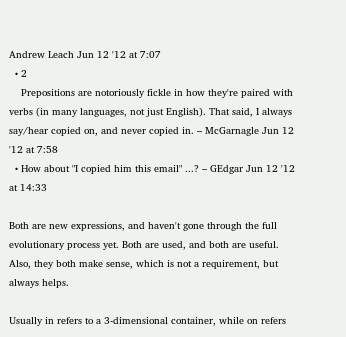Andrew Leach Jun 12 '12 at 7:07
  • 2
    Prepositions are notoriously fickle in how they're paired with verbs (in many languages, not just English). That said, I always say/hear copied on, and never copied in. – McGarnagle Jun 12 '12 at 7:58
  • How about "I copied him this email" ...? – GEdgar Jun 12 '12 at 14:33

Both are new expressions, and haven't gone through the full evolutionary process yet. Both are used, and both are useful. Also, they both make sense, which is not a requirement, but always helps.

Usually in refers to a 3-dimensional container, while on refers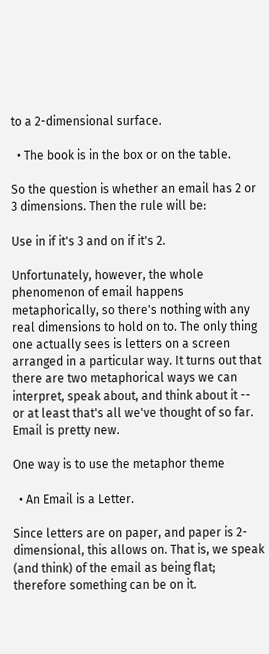to a 2-dimensional surface.

  • The book is in the box or on the table.

So the question is whether an email has 2 or 3 dimensions. Then the rule will be:

Use in if it's 3 and on if it's 2.

Unfortunately, however, the whole phenomenon of email happens metaphorically, so there's nothing with any real dimensions to hold on to. The only thing one actually sees is letters on a screen arranged in a particular way. It turns out that there are two metaphorical ways we can interpret, speak about, and think about it -- or at least that's all we've thought of so far. Email is pretty new.

One way is to use the metaphor theme

  • An Email is a Letter.

Since letters are on paper, and paper is 2-dimensional, this allows on. That is, we speak (and think) of the email as being flat; therefore something can be on it.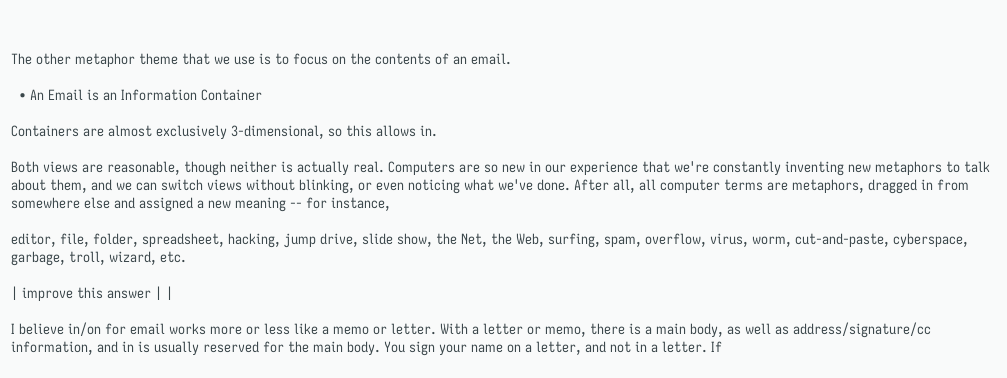The other metaphor theme that we use is to focus on the contents of an email.

  • An Email is an Information Container

Containers are almost exclusively 3-dimensional, so this allows in.

Both views are reasonable, though neither is actually real. Computers are so new in our experience that we're constantly inventing new metaphors to talk about them, and we can switch views without blinking, or even noticing what we've done. After all, all computer terms are metaphors, dragged in from somewhere else and assigned a new meaning -- for instance,

editor, file, folder, spreadsheet, hacking, jump drive, slide show, the Net, the Web, surfing, spam, overflow, virus, worm, cut-and-paste, cyberspace, garbage, troll, wizard, etc.

| improve this answer | |

I believe in/on for email works more or less like a memo or letter. With a letter or memo, there is a main body, as well as address/signature/cc information, and in is usually reserved for the main body. You sign your name on a letter, and not in a letter. If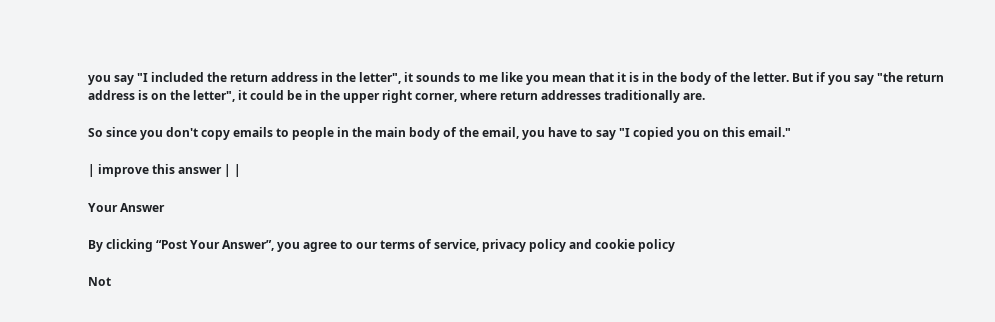you say "I included the return address in the letter", it sounds to me like you mean that it is in the body of the letter. But if you say "the return address is on the letter", it could be in the upper right corner, where return addresses traditionally are.

So since you don't copy emails to people in the main body of the email, you have to say "I copied you on this email."

| improve this answer | |

Your Answer

By clicking “Post Your Answer”, you agree to our terms of service, privacy policy and cookie policy

Not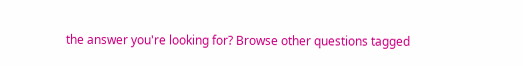the answer you're looking for? Browse other questions tagged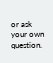or ask your own question.